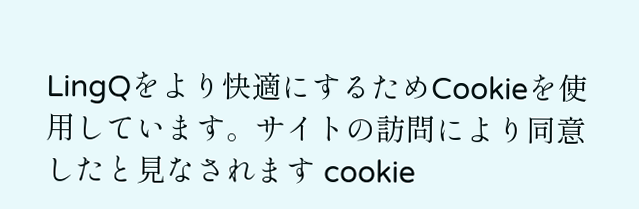LingQをより快適にするためCookieを使用しています。サイトの訪問により同意したと見なされます cookie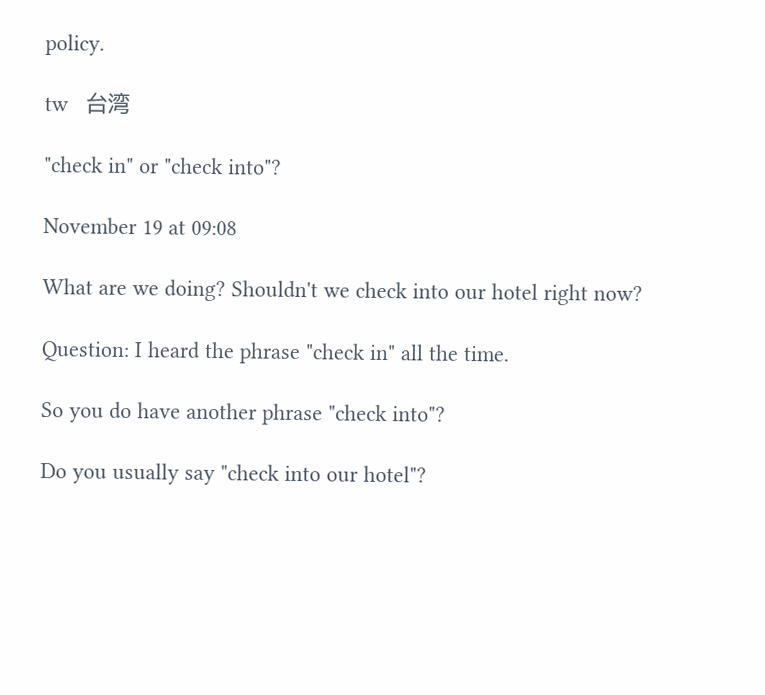policy.

tw   台湾

"check in" or "check into"?

November 19 at 09:08

What are we doing? Shouldn't we check into our hotel right now?

Question: I heard the phrase "check in" all the time.

So you do have another phrase "check into"?

Do you usually say "check into our hotel"?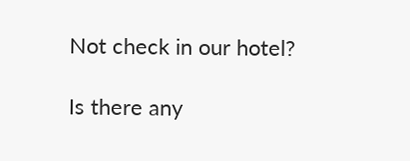Not check in our hotel?

Is there any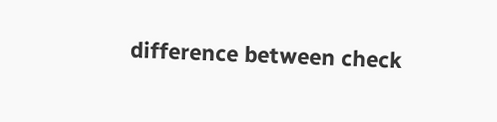difference between check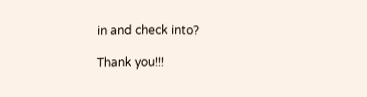in and check into?

Thank you!!!